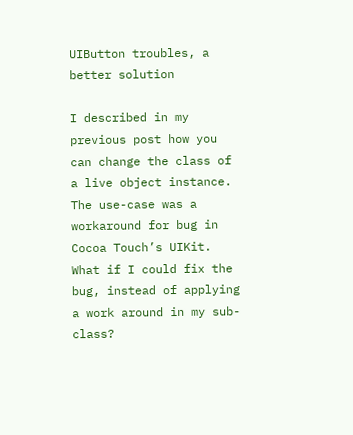UIButton troubles, a better solution

I described in my previous post how you can change the class of a live object instance. The use-case was a workaround for bug in Cocoa Touch’s UIKit. What if I could fix the bug, instead of applying a work around in my sub-class?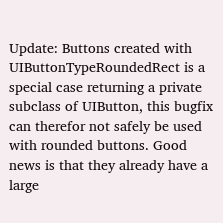Update: Buttons created with UIButtonTypeRoundedRect is a special case returning a private subclass of UIButton, this bugfix can therefor not safely be used with rounded buttons. Good news is that they already have a large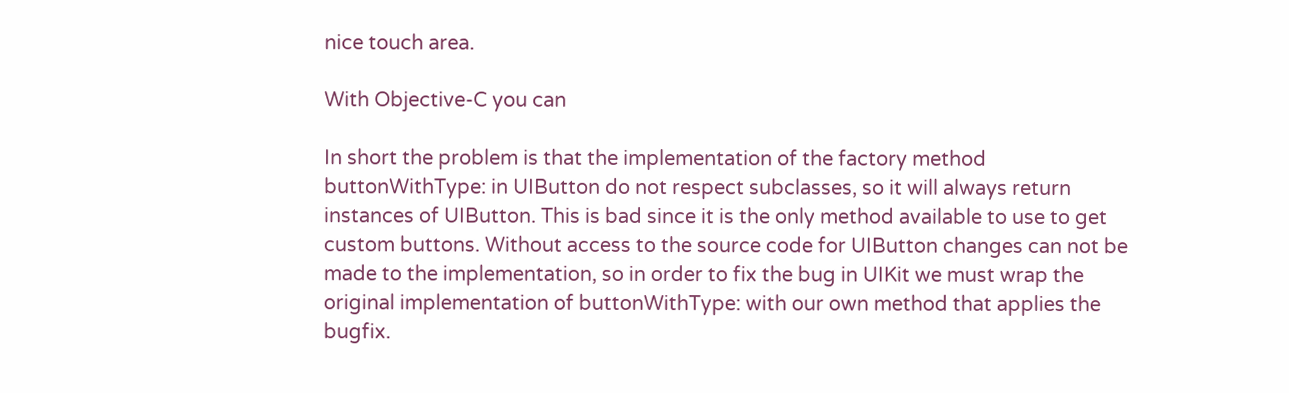nice touch area.

With Objective-C you can

In short the problem is that the implementation of the factory method buttonWithType: in UIButton do not respect subclasses, so it will always return instances of UIButton. This is bad since it is the only method available to use to get custom buttons. Without access to the source code for UIButton changes can not be made to the implementation, so in order to fix the bug in UIKit we must wrap the original implementation of buttonWithType: with our own method that applies the bugfix.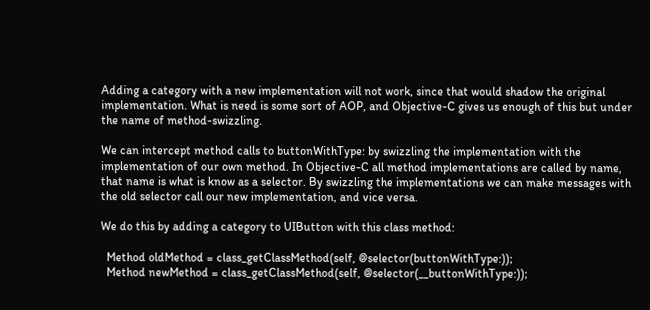Adding a category with a new implementation will not work, since that would shadow the original implementation. What is need is some sort of AOP, and Objective-C gives us enough of this but under the name of method-swizzling.

We can intercept method calls to buttonWithType: by swizzling the implementation with the implementation of our own method. In Objective-C all method implementations are called by name, that name is what is know as a selector. By swizzling the implementations we can make messages with the old selector call our new implementation, and vice versa.

We do this by adding a category to UIButton with this class method:

  Method oldMethod = class_getClassMethod(self, @selector(buttonWithType:));
  Method newMethod = class_getClassMethod(self, @selector(__buttonWithType:));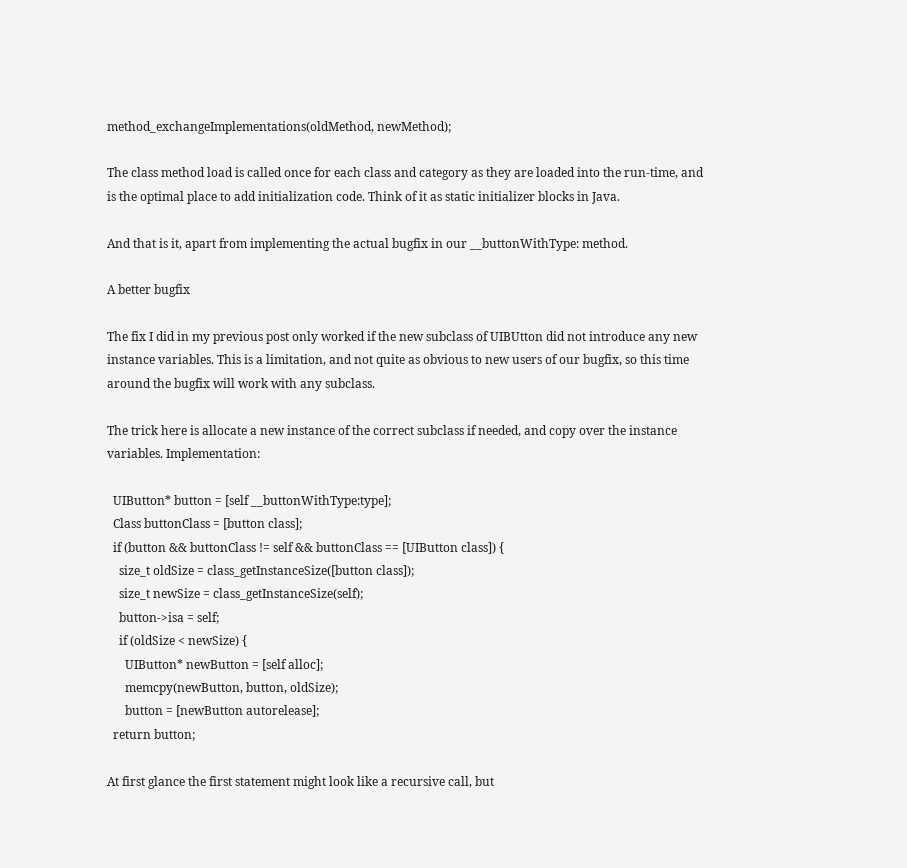method_exchangeImplementations(oldMethod, newMethod);

The class method load is called once for each class and category as they are loaded into the run-time, and is the optimal place to add initialization code. Think of it as static initializer blocks in Java.

And that is it, apart from implementing the actual bugfix in our __buttonWithType: method.

A better bugfix

The fix I did in my previous post only worked if the new subclass of UIBUtton did not introduce any new instance variables. This is a limitation, and not quite as obvious to new users of our bugfix, so this time around the bugfix will work with any subclass.

The trick here is allocate a new instance of the correct subclass if needed, and copy over the instance variables. Implementation:

  UIButton* button = [self __buttonWithType:type];
  Class buttonClass = [button class];
  if (button && buttonClass != self && buttonClass == [UIButton class]) {
    size_t oldSize = class_getInstanceSize([button class]);
    size_t newSize = class_getInstanceSize(self);
    button->isa = self;
    if (oldSize < newSize) {
      UIButton* newButton = [self alloc];
      memcpy(newButton, button, oldSize);
      button = [newButton autorelease];
  return button;

At first glance the first statement might look like a recursive call, but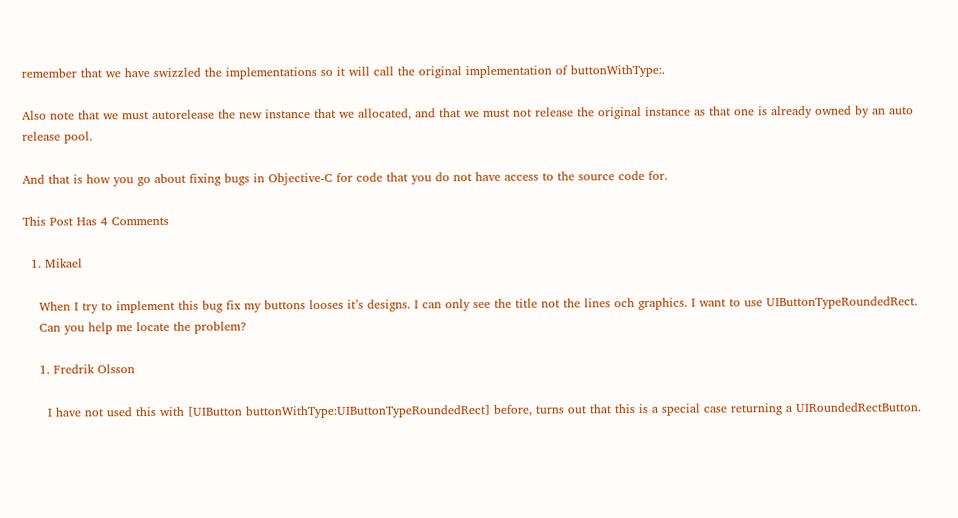remember that we have swizzled the implementations so it will call the original implementation of buttonWithType:.

Also note that we must autorelease the new instance that we allocated, and that we must not release the original instance as that one is already owned by an auto release pool.

And that is how you go about fixing bugs in Objective-C for code that you do not have access to the source code for.

This Post Has 4 Comments

  1. Mikael

    When I try to implement this bug fix my buttons looses it’s designs. I can only see the title not the lines och graphics. I want to use UIButtonTypeRoundedRect.
    Can you help me locate the problem?

    1. Fredrik Olsson

      I have not used this with [UIButton buttonWithType:UIButtonTypeRoundedRect] before, turns out that this is a special case returning a UIRoundedRectButton.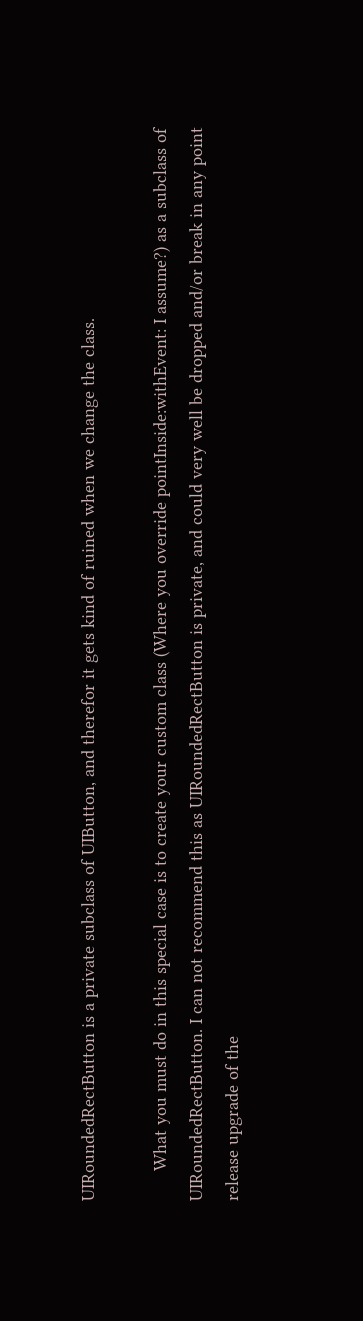UIRoundedRectButton is a private subclass of UIButton, and therefor it gets kind of ruined when we change the class.

      What you must do in this special case is to create your custom class (Where you override pointInside:withEvent: I assume?) as a subclass of UIRoundedRectButton. I can not recommend this as UIRoundedRectButton is private, and could very well be dropped and/or break in any point release upgrade of the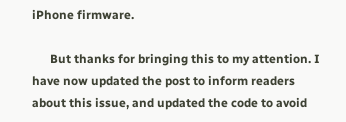iPhone firmware.

      But thanks for bringing this to my attention. I have now updated the post to inform readers about this issue, and updated the code to avoid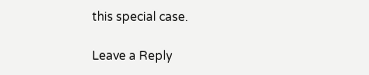this special case.

Leave a Reply